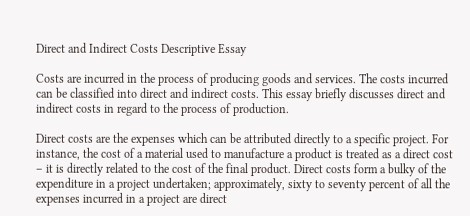Direct and Indirect Costs Descriptive Essay

Costs are incurred in the process of producing goods and services. The costs incurred can be classified into direct and indirect costs. This essay briefly discusses direct and indirect costs in regard to the process of production.

Direct costs are the expenses which can be attributed directly to a specific project. For instance, the cost of a material used to manufacture a product is treated as a direct cost – it is directly related to the cost of the final product. Direct costs form a bulky of the expenditure in a project undertaken; approximately, sixty to seventy percent of all the expenses incurred in a project are direct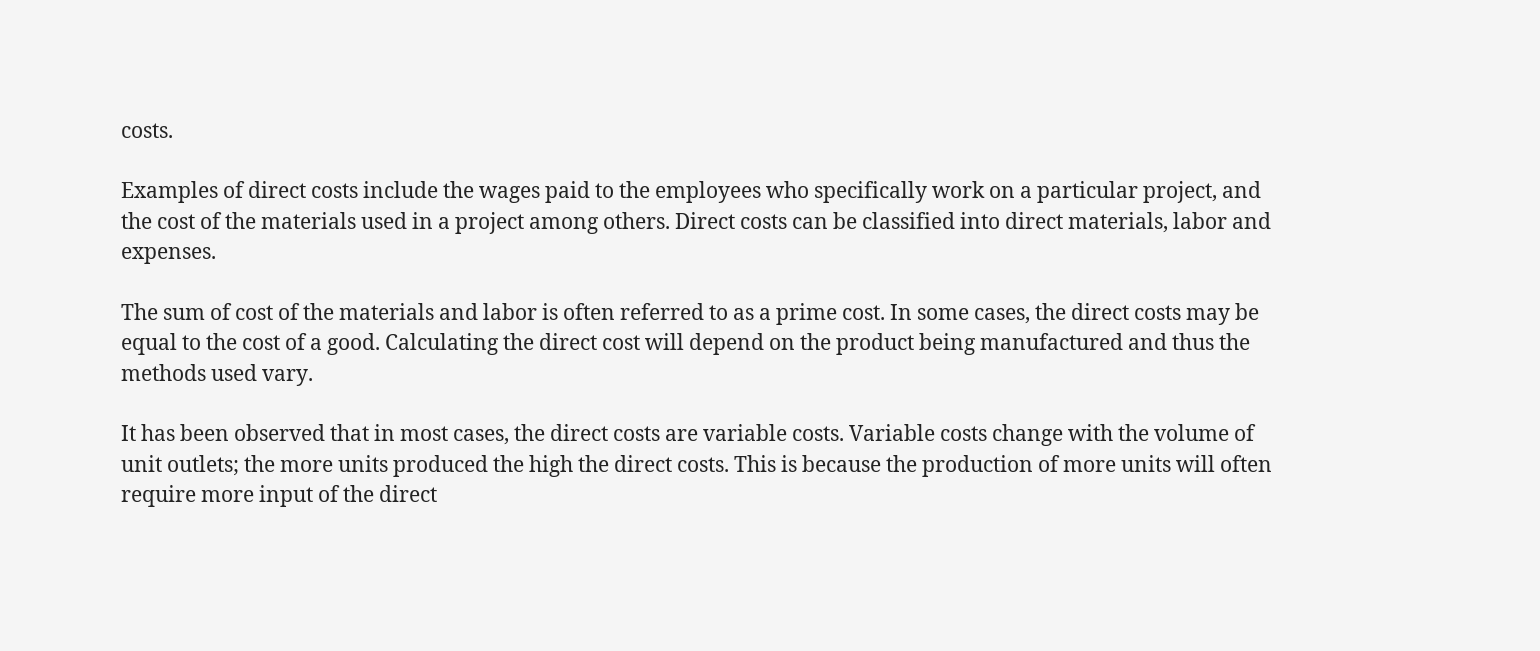costs.

Examples of direct costs include the wages paid to the employees who specifically work on a particular project, and the cost of the materials used in a project among others. Direct costs can be classified into direct materials, labor and expenses.

The sum of cost of the materials and labor is often referred to as a prime cost. In some cases, the direct costs may be equal to the cost of a good. Calculating the direct cost will depend on the product being manufactured and thus the methods used vary.

It has been observed that in most cases, the direct costs are variable costs. Variable costs change with the volume of unit outlets; the more units produced the high the direct costs. This is because the production of more units will often require more input of the direct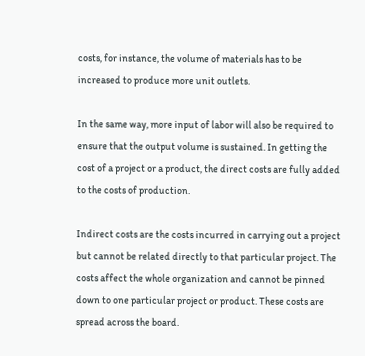costs, for instance, the volume of materials has to be increased to produce more unit outlets.

In the same way, more input of labor will also be required to ensure that the output volume is sustained. In getting the cost of a project or a product, the direct costs are fully added to the costs of production.

Indirect costs are the costs incurred in carrying out a project but cannot be related directly to that particular project. The costs affect the whole organization and cannot be pinned down to one particular project or product. These costs are spread across the board.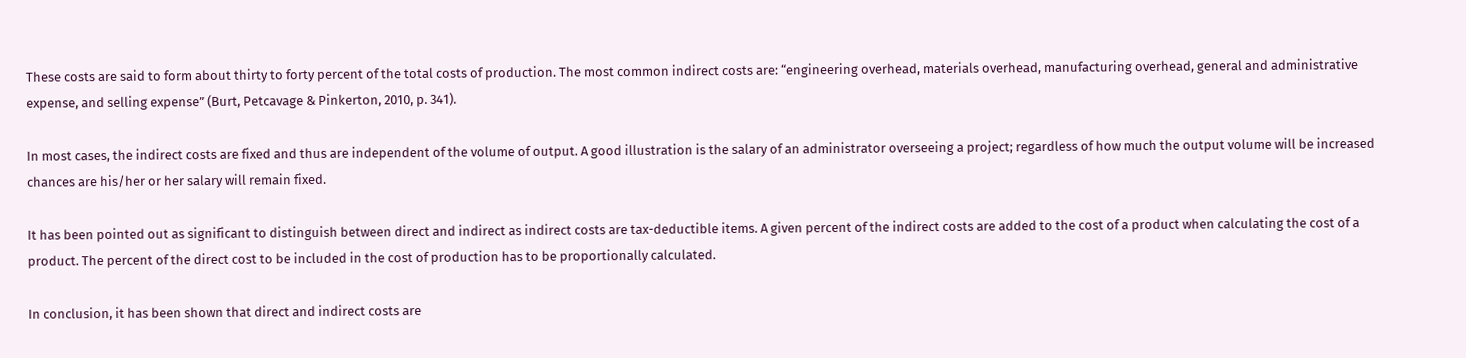These costs are said to form about thirty to forty percent of the total costs of production. The most common indirect costs are: “engineering overhead, materials overhead, manufacturing overhead, general and administrative expense, and selling expense” (Burt, Petcavage & Pinkerton, 2010, p. 341).

In most cases, the indirect costs are fixed and thus are independent of the volume of output. A good illustration is the salary of an administrator overseeing a project; regardless of how much the output volume will be increased chances are his/her or her salary will remain fixed.

It has been pointed out as significant to distinguish between direct and indirect as indirect costs are tax-deductible items. A given percent of the indirect costs are added to the cost of a product when calculating the cost of a product. The percent of the direct cost to be included in the cost of production has to be proportionally calculated.

In conclusion, it has been shown that direct and indirect costs are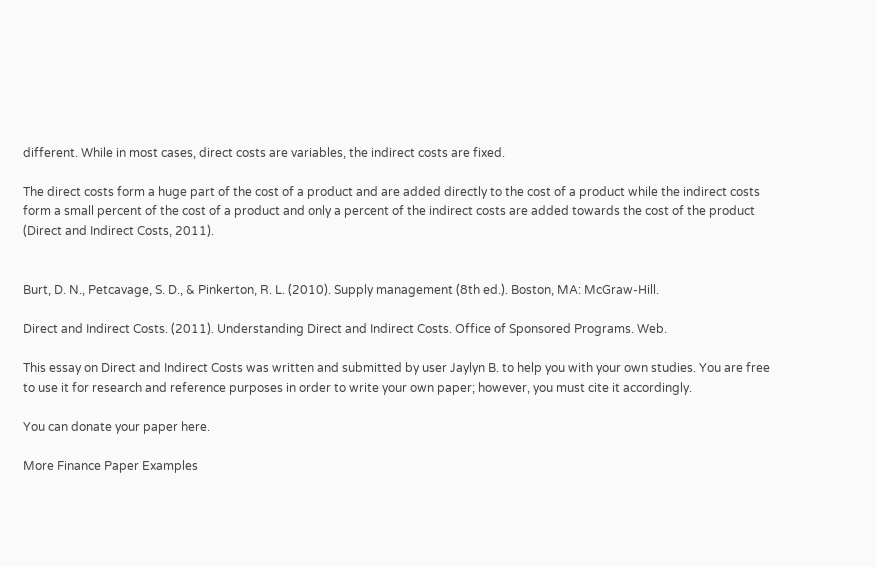different. While in most cases, direct costs are variables, the indirect costs are fixed.

The direct costs form a huge part of the cost of a product and are added directly to the cost of a product while the indirect costs form a small percent of the cost of a product and only a percent of the indirect costs are added towards the cost of the product (Direct and Indirect Costs, 2011).


Burt, D. N., Petcavage, S. D., & Pinkerton, R. L. (2010). Supply management (8th ed.). Boston, MA: McGraw‐Hill.

Direct and Indirect Costs. (2011). Understanding Direct and Indirect Costs. Office of Sponsored Programs. Web.

This essay on Direct and Indirect Costs was written and submitted by user Jaylyn B. to help you with your own studies. You are free to use it for research and reference purposes in order to write your own paper; however, you must cite it accordingly.

You can donate your paper here.

More Finance Paper Examples